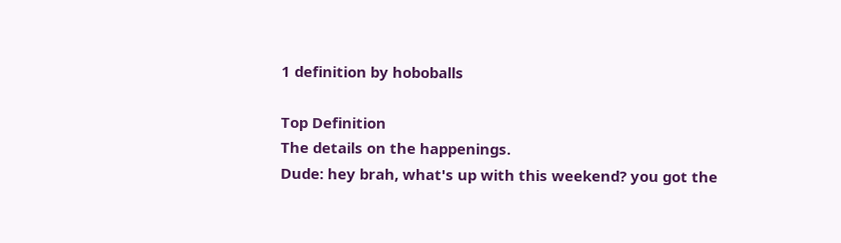1 definition by hoboballs

Top Definition
The details on the happenings.
Dude: hey brah, what's up with this weekend? you got the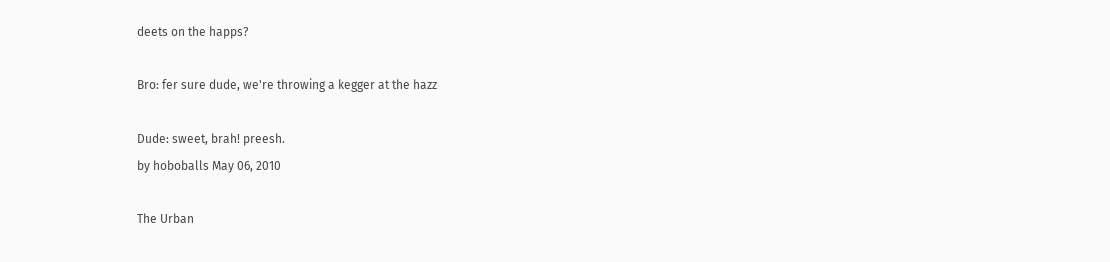deets on the happs?

Bro: fer sure dude, we're throwing a kegger at the hazz

Dude: sweet, brah! preesh.
by hoboballs May 06, 2010

The Urban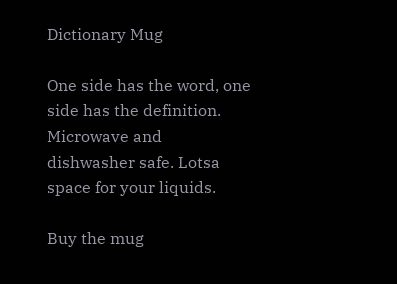Dictionary Mug

One side has the word, one side has the definition. Microwave and dishwasher safe. Lotsa space for your liquids.

Buy the mug